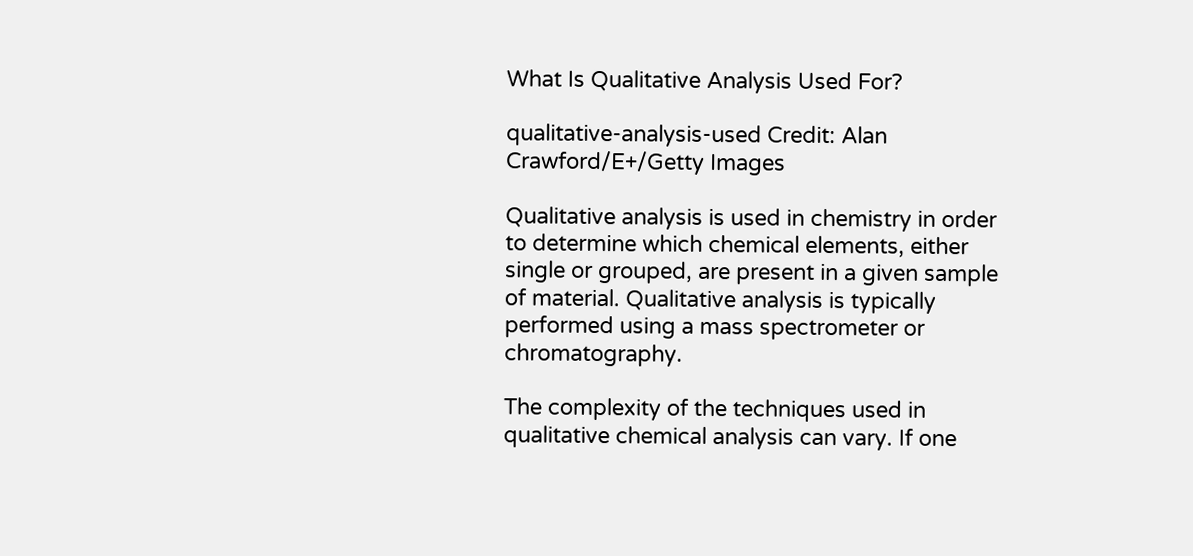What Is Qualitative Analysis Used For?

qualitative-analysis-used Credit: Alan Crawford/E+/Getty Images

Qualitative analysis is used in chemistry in order to determine which chemical elements, either single or grouped, are present in a given sample of material. Qualitative analysis is typically performed using a mass spectrometer or chromatography.

The complexity of the techniques used in qualitative chemical analysis can vary. If one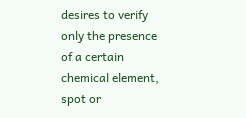desires to verify only the presence of a certain chemical element, spot or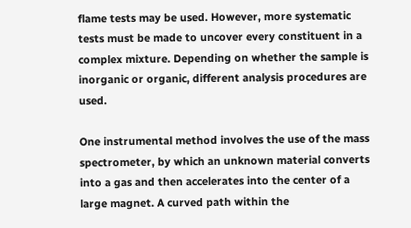flame tests may be used. However, more systematic tests must be made to uncover every constituent in a complex mixture. Depending on whether the sample is inorganic or organic, different analysis procedures are used.

One instrumental method involves the use of the mass spectrometer, by which an unknown material converts into a gas and then accelerates into the center of a large magnet. A curved path within the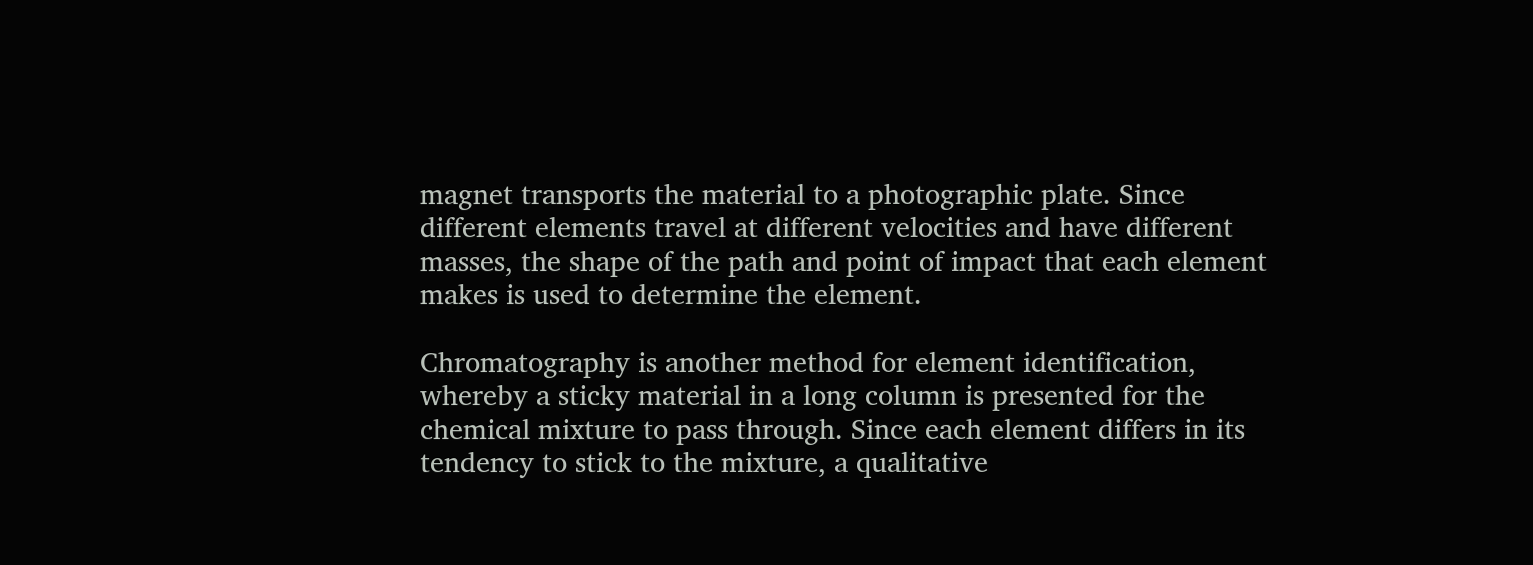magnet transports the material to a photographic plate. Since different elements travel at different velocities and have different masses, the shape of the path and point of impact that each element makes is used to determine the element.

Chromatography is another method for element identification, whereby a sticky material in a long column is presented for the chemical mixture to pass through. Since each element differs in its tendency to stick to the mixture, a qualitative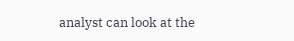analyst can look at the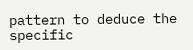pattern to deduce the specific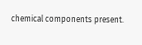chemical components present.